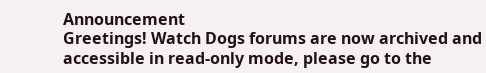Announcement
Greetings! Watch Dogs forums are now archived and accessible in read-only mode, please go to the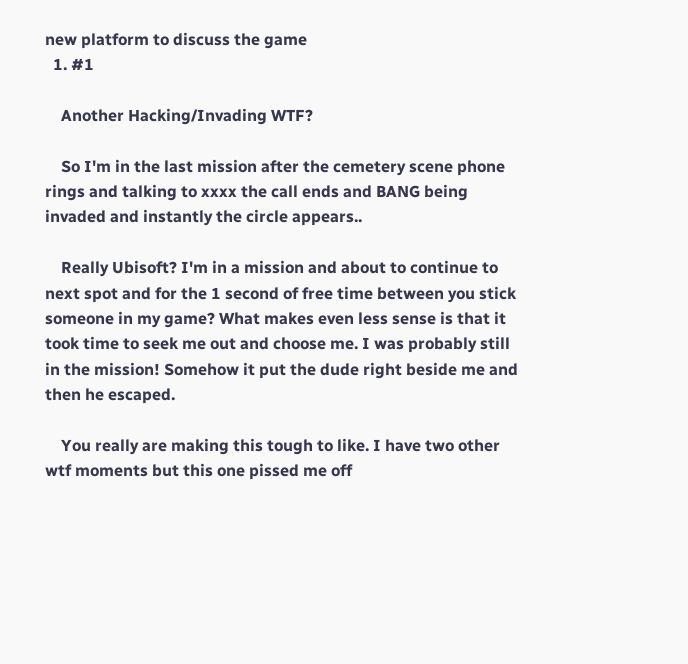new platform to discuss the game
  1. #1

    Another Hacking/Invading WTF?

    So I'm in the last mission after the cemetery scene phone rings and talking to xxxx the call ends and BANG being invaded and instantly the circle appears..

    Really Ubisoft? I'm in a mission and about to continue to next spot and for the 1 second of free time between you stick someone in my game? What makes even less sense is that it took time to seek me out and choose me. I was probably still in the mission! Somehow it put the dude right beside me and then he escaped.

    You really are making this tough to like. I have two other wtf moments but this one pissed me off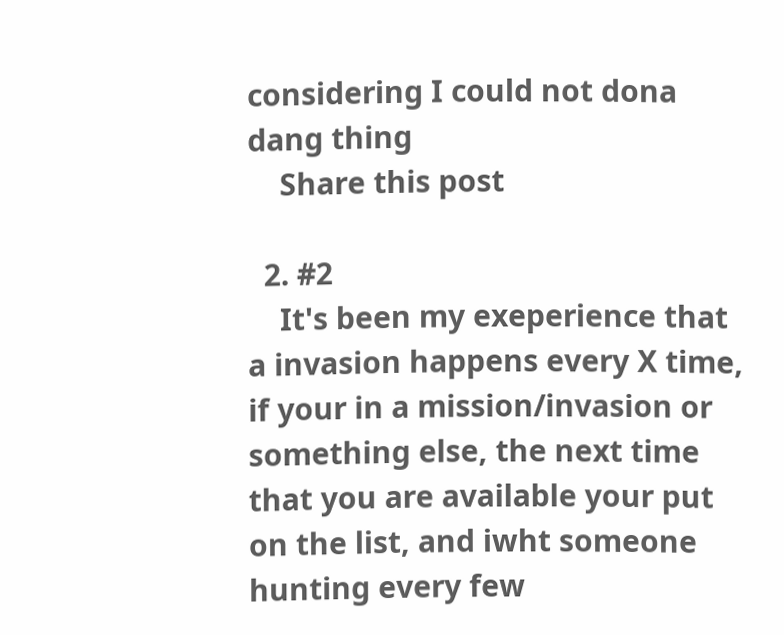considering I could not dona dang thing
    Share this post

  2. #2
    It's been my exeperience that a invasion happens every X time, if your in a mission/invasion or something else, the next time that you are available your put on the list, and iwht someone hunting every few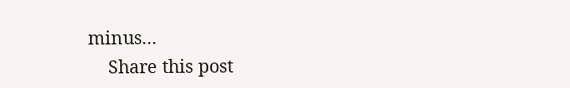minus...
    Share this post